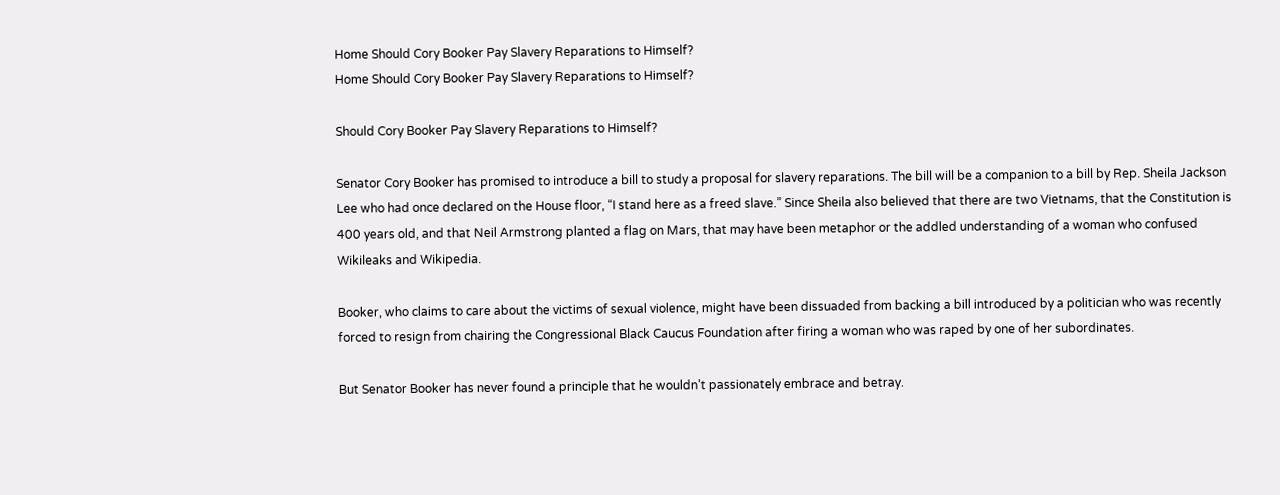Home Should Cory Booker Pay Slavery Reparations to Himself?
Home Should Cory Booker Pay Slavery Reparations to Himself?

Should Cory Booker Pay Slavery Reparations to Himself?

Senator Cory Booker has promised to introduce a bill to study a proposal for slavery reparations. The bill will be a companion to a bill by Rep. Sheila Jackson Lee who had once declared on the House floor, “I stand here as a freed slave.” Since Sheila also believed that there are two Vietnams, that the Constitution is 400 years old, and that Neil Armstrong planted a flag on Mars, that may have been metaphor or the addled understanding of a woman who confused Wikileaks and Wikipedia.

Booker, who claims to care about the victims of sexual violence, might have been dissuaded from backing a bill introduced by a politician who was recently forced to resign from chairing the Congressional Black Caucus Foundation after firing a woman who was raped by one of her subordinates.

But Senator Booker has never found a principle that he wouldn’t passionately embrace and betray.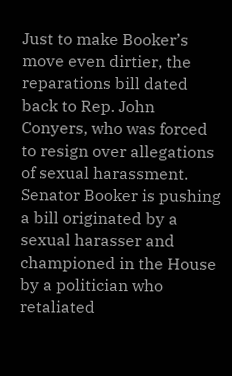Just to make Booker’s move even dirtier, the reparations bill dated back to Rep. John Conyers, who was forced to resign over allegations of sexual harassment. Senator Booker is pushing a bill originated by a sexual harasser and championed in the House by a politician who retaliated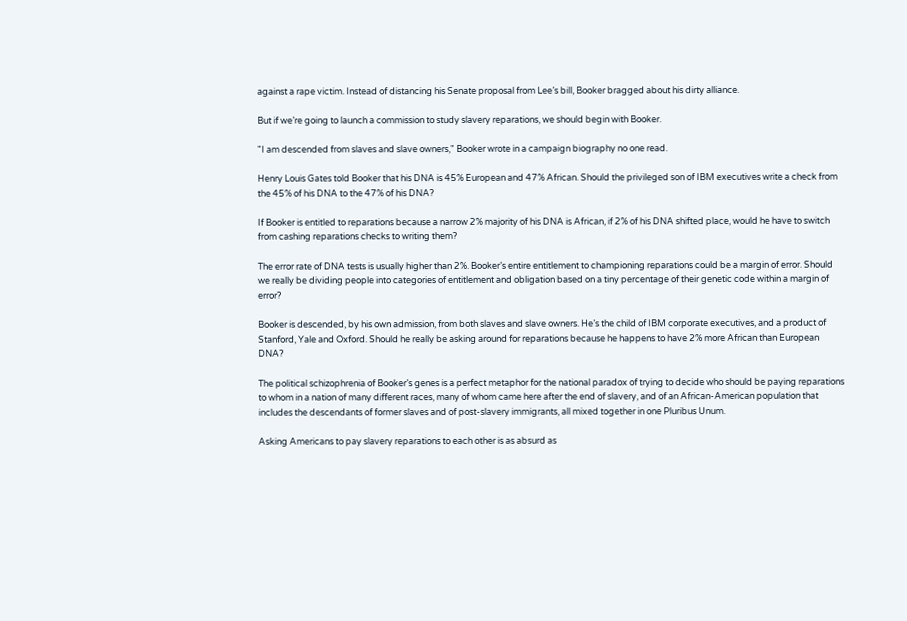against a rape victim. Instead of distancing his Senate proposal from Lee’s bill, Booker bragged about his dirty alliance.

But if we’re going to launch a commission to study slavery reparations, we should begin with Booker.

"I am descended from slaves and slave owners," Booker wrote in a campaign biography no one read.

Henry Louis Gates told Booker that his DNA is 45% European and 47% African. Should the privileged son of IBM executives write a check from the 45% of his DNA to the 47% of his DNA?

If Booker is entitled to reparations because a narrow 2% majority of his DNA is African, if 2% of his DNA shifted place, would he have to switch from cashing reparations checks to writing them?

The error rate of DNA tests is usually higher than 2%. Booker’s entire entitlement to championing reparations could be a margin of error. Should we really be dividing people into categories of entitlement and obligation based on a tiny percentage of their genetic code within a margin of error?

Booker is descended, by his own admission, from both slaves and slave owners. He’s the child of IBM corporate executives, and a product of Stanford, Yale and Oxford. Should he really be asking around for reparations because he happens to have 2% more African than European DNA?

The political schizophrenia of Booker’s genes is a perfect metaphor for the national paradox of trying to decide who should be paying reparations to whom in a nation of many different races, many of whom came here after the end of slavery, and of an African-American population that includes the descendants of former slaves and of post-slavery immigrants, all mixed together in one Pluribus Unum.

Asking Americans to pay slavery reparations to each other is as absurd as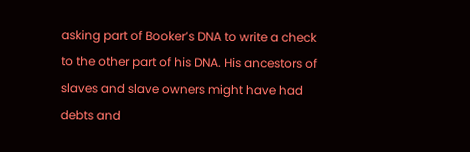asking part of Booker’s DNA to write a check to the other part of his DNA. His ancestors of slaves and slave owners might have had debts and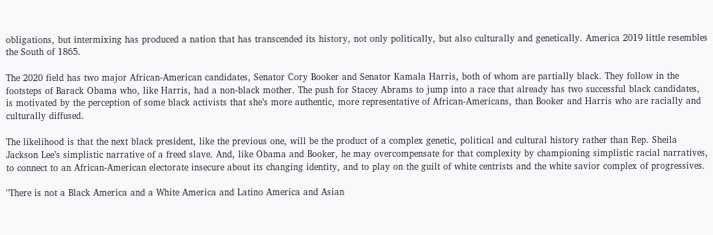obligations, but intermixing has produced a nation that has transcended its history, not only politically, but also culturally and genetically. America 2019 little resembles the South of 1865.

The 2020 field has two major African-American candidates, Senator Cory Booker and Senator Kamala Harris, both of whom are partially black. They follow in the footsteps of Barack Obama who, like Harris, had a non-black mother. The push for Stacey Abrams to jump into a race that already has two successful black candidates, is motivated by the perception of some black activists that she’s more authentic, more representative of African-Americans, than Booker and Harris who are racially and culturally diffused.

The likelihood is that the next black president, like the previous one, will be the product of a complex genetic, political and cultural history rather than Rep. Sheila Jackson Lee’s simplistic narrative of a freed slave. And, like Obama and Booker, he may overcompensate for that complexity by championing simplistic racial narratives, to connect to an African-American electorate insecure about its changing identity, and to play on the guilt of white centrists and the white savior complex of progressives.

"There is not a Black America and a White America and Latino America and Asian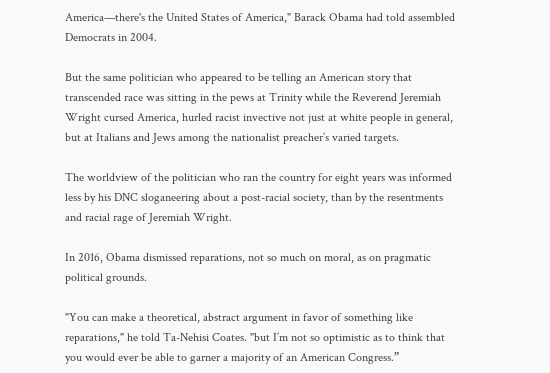America—there's the United States of America," Barack Obama had told assembled Democrats in 2004.

But the same politician who appeared to be telling an American story that transcended race was sitting in the pews at Trinity while the Reverend Jeremiah Wright cursed America, hurled racist invective not just at white people in general, but at Italians and Jews among the nationalist preacher’s varied targets.

The worldview of the politician who ran the country for eight years was informed less by his DNC sloganeering about a post-racial society, than by the resentments and racial rage of Jeremiah Wright.

In 2016, Obama dismissed reparations, not so much on moral, as on pragmatic political grounds.

"You can make a theoretical, abstract argument in favor of something like reparations," he told Ta-Nehisi Coates. "but I’m not so optimistic as to think that you would ever be able to garner a majority of an American Congress.”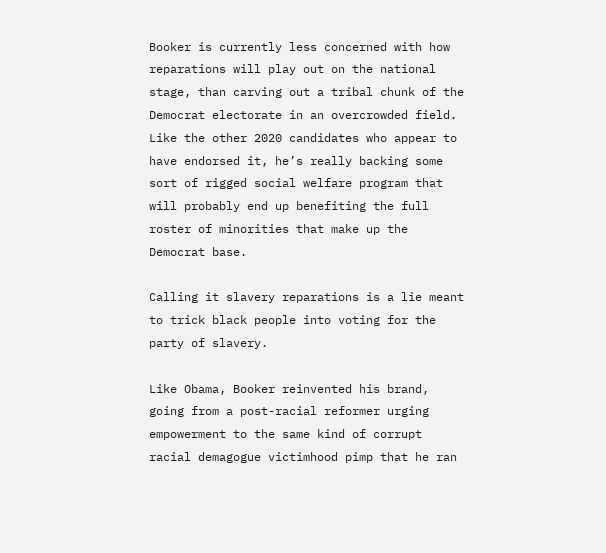Booker is currently less concerned with how reparations will play out on the national stage, than carving out a tribal chunk of the Democrat electorate in an overcrowded field. Like the other 2020 candidates who appear to have endorsed it, he’s really backing some sort of rigged social welfare program that will probably end up benefiting the full roster of minorities that make up the Democrat base.

Calling it slavery reparations is a lie meant to trick black people into voting for the party of slavery.

Like Obama, Booker reinvented his brand, going from a post-racial reformer urging empowerment to the same kind of corrupt racial demagogue victimhood pimp that he ran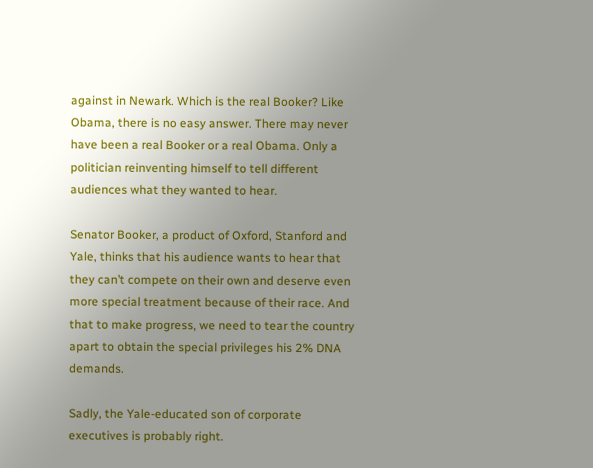against in Newark. Which is the real Booker? Like Obama, there is no easy answer. There may never have been a real Booker or a real Obama. Only a politician reinventing himself to tell different audiences what they wanted to hear.

Senator Booker, a product of Oxford, Stanford and Yale, thinks that his audience wants to hear that they can’t compete on their own and deserve even more special treatment because of their race. And that to make progress, we need to tear the country apart to obtain the special privileges his 2% DNA demands.

Sadly, the Yale-educated son of corporate executives is probably right.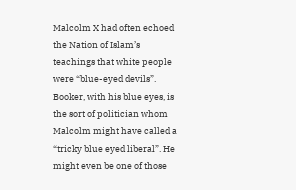Malcolm X had often echoed the Nation of Islam’s teachings that white people were “blue-eyed devils”. Booker, with his blue eyes, is the sort of politician whom Malcolm might have called a “tricky blue eyed liberal”. He might even be one of those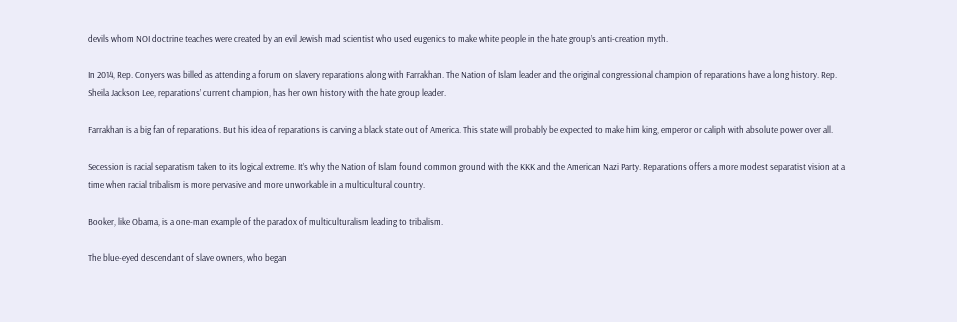devils whom NOI doctrine teaches were created by an evil Jewish mad scientist who used eugenics to make white people in the hate group’s anti-creation myth.

In 2014, Rep. Conyers was billed as attending a forum on slavery reparations along with Farrakhan. The Nation of Islam leader and the original congressional champion of reparations have a long history. Rep. Sheila Jackson Lee, reparations’ current champion, has her own history with the hate group leader.

Farrakhan is a big fan of reparations. But his idea of reparations is carving a black state out of America. This state will probably be expected to make him king, emperor or caliph with absolute power over all.

Secession is racial separatism taken to its logical extreme. It’s why the Nation of Islam found common ground with the KKK and the American Nazi Party. Reparations offers a more modest separatist vision at a time when racial tribalism is more pervasive and more unworkable in a multicultural country.

Booker, like Obama, is a one-man example of the paradox of multiculturalism leading to tribalism.

The blue-eyed descendant of slave owners, who began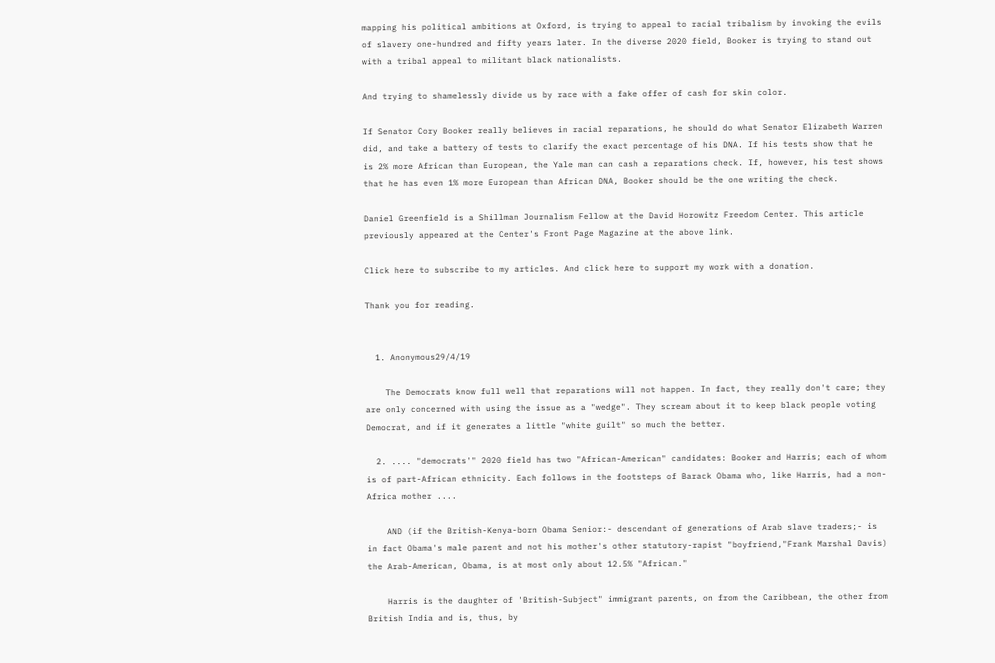mapping his political ambitions at Oxford, is trying to appeal to racial tribalism by invoking the evils of slavery one-hundred and fifty years later. In the diverse 2020 field, Booker is trying to stand out with a tribal appeal to militant black nationalists.

And trying to shamelessly divide us by race with a fake offer of cash for skin color.

If Senator Cory Booker really believes in racial reparations, he should do what Senator Elizabeth Warren did, and take a battery of tests to clarify the exact percentage of his DNA. If his tests show that he is 2% more African than European, the Yale man can cash a reparations check. If, however, his test shows that he has even 1% more European than African DNA, Booker should be the one writing the check.

Daniel Greenfield is a Shillman Journalism Fellow at the David Horowitz Freedom Center. This article previously appeared at the Center's Front Page Magazine at the above link.

Click here to subscribe to my articles. And click here to support my work with a donation.

Thank you for reading.


  1. Anonymous29/4/19

    The Democrats know full well that reparations will not happen. In fact, they really don't care; they are only concerned with using the issue as a "wedge". They scream about it to keep black people voting Democrat, and if it generates a little "white guilt" so much the better.

  2. .... "democrats'" 2020 field has two "African-American" candidates: Booker and Harris; each of whom is of part-African ethnicity. Each follows in the footsteps of Barack Obama who, like Harris, had a non-Africa mother ....

    AND (if the British-Kenya-born Obama Senior:- descendant of generations of Arab slave traders;- is in fact Obama's male parent and not his mother's other statutory-rapist "boyfriend,"Frank Marshal Davis) the Arab-American, Obama, is at most only about 12.5% "African."

    Harris is the daughter of 'British-Subject" immigrant parents, on from the Caribbean, the other from British India and is, thus, by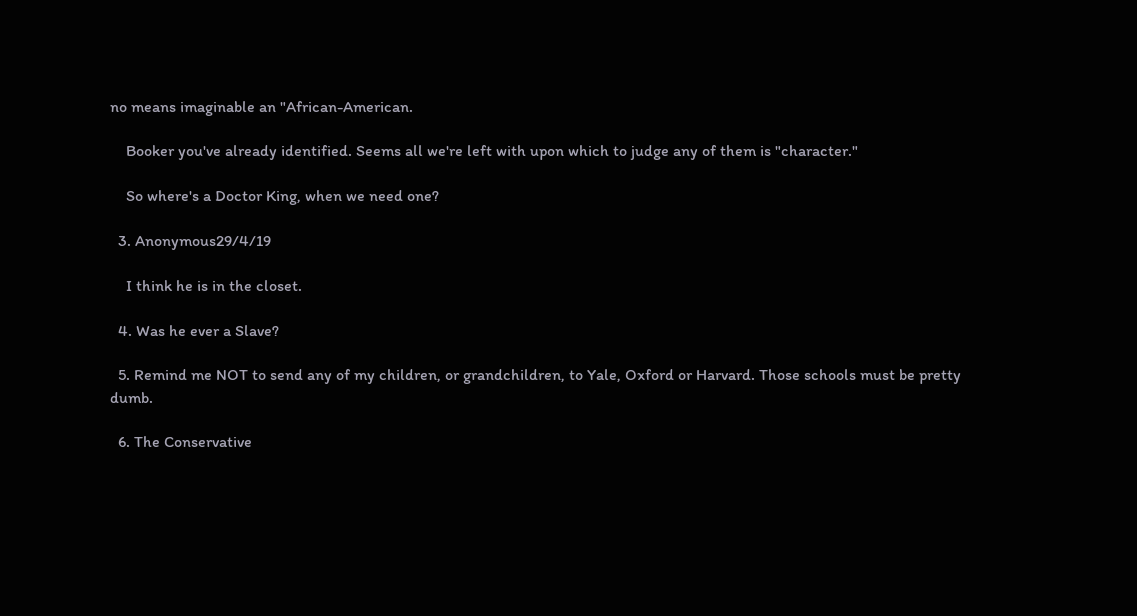no means imaginable an "African-American.

    Booker you've already identified. Seems all we're left with upon which to judge any of them is "character."

    So where's a Doctor King, when we need one?

  3. Anonymous29/4/19

    I think he is in the closet.

  4. Was he ever a Slave?

  5. Remind me NOT to send any of my children, or grandchildren, to Yale, Oxford or Harvard. Those schools must be pretty dumb.

  6. The Conservative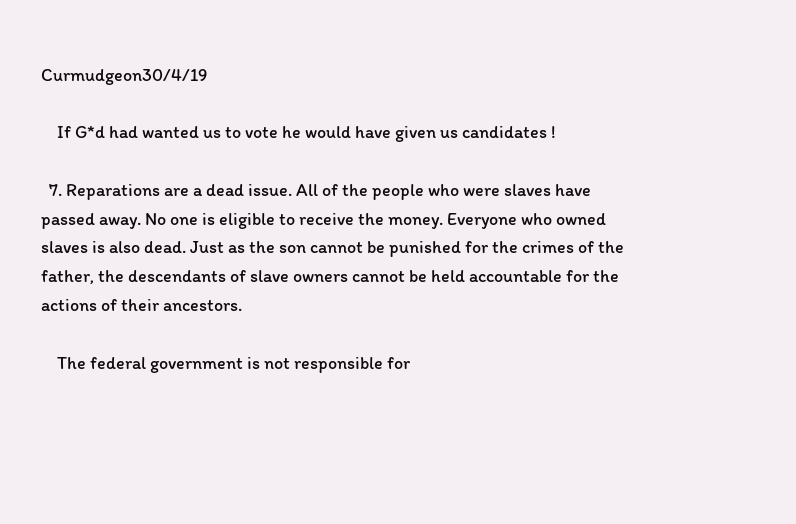Curmudgeon30/4/19

    If G*d had wanted us to vote he would have given us candidates !

  7. Reparations are a dead issue. All of the people who were slaves have passed away. No one is eligible to receive the money. Everyone who owned slaves is also dead. Just as the son cannot be punished for the crimes of the father, the descendants of slave owners cannot be held accountable for the actions of their ancestors.

    The federal government is not responsible for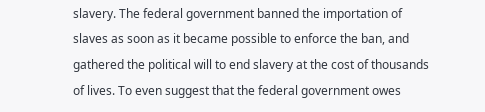slavery. The federal government banned the importation of slaves as soon as it became possible to enforce the ban, and gathered the political will to end slavery at the cost of thousands of lives. To even suggest that the federal government owes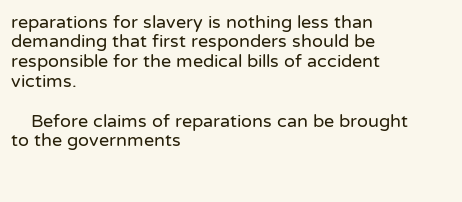reparations for slavery is nothing less than demanding that first responders should be responsible for the medical bills of accident victims.

    Before claims of reparations can be brought to the governments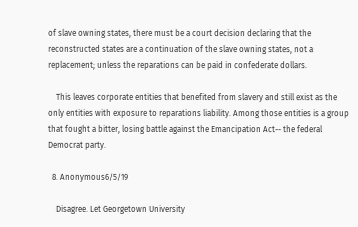of slave owning states, there must be a court decision declaring that the reconstructed states are a continuation of the slave owning states, not a replacement; unless the reparations can be paid in confederate dollars.

    This leaves corporate entities that benefited from slavery and still exist as the only entities with exposure to reparations liability. Among those entities is a group that fought a bitter, losing battle against the Emancipation Act-- the federal Democrat party.

  8. Anonymous6/5/19

    Disagree. Let Georgetown University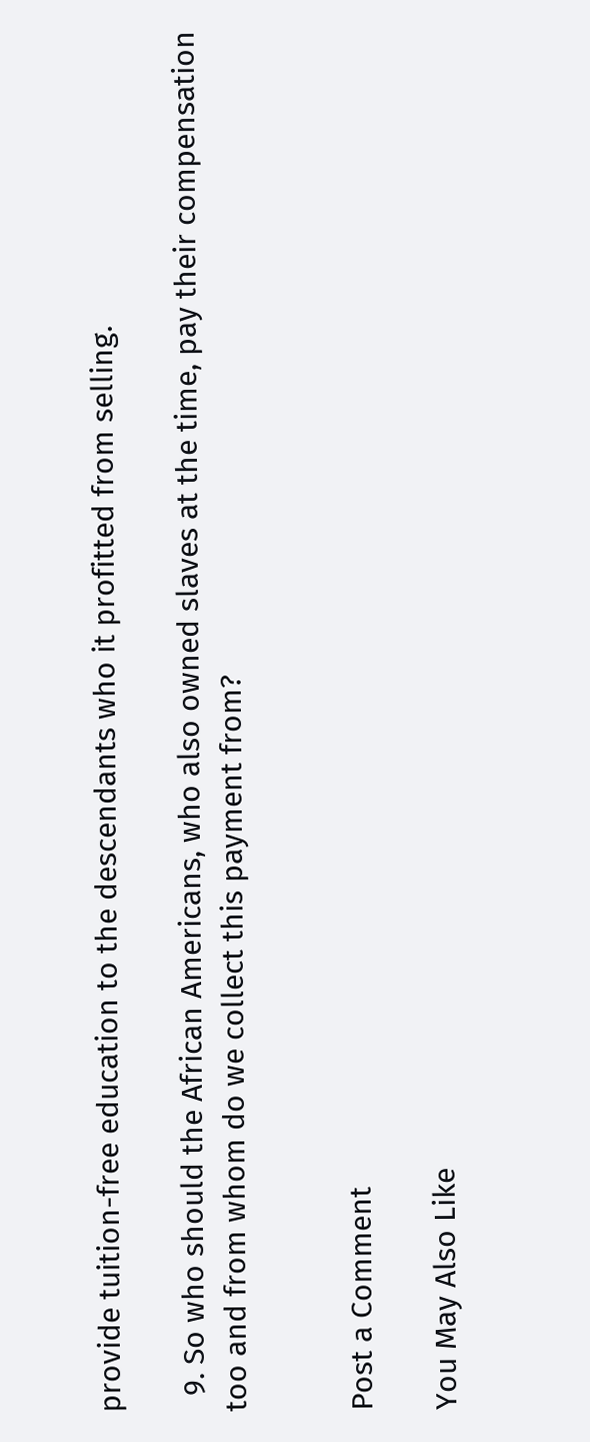provide tuition-free education to the descendants who it profitted from selling.

  9. So who should the African Americans, who also owned slaves at the time, pay their compensation too and from whom do we collect this payment from?


Post a Comment

You May Also Like